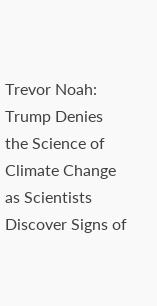Trevor Noah: Trump Denies the Science of Climate Change as Scientists Discover Signs of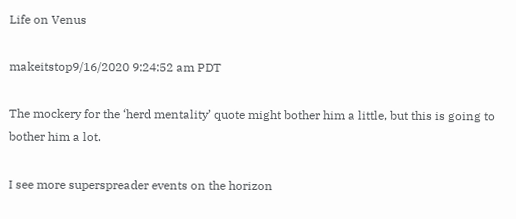Life on Venus

makeitstop9/16/2020 9:24:52 am PDT

The mockery for the ‘herd mentality’ quote might bother him a little, but this is going to bother him a lot.

I see more superspreader events on the horizon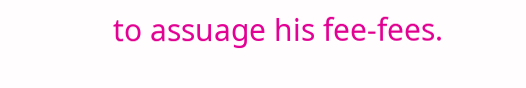to assuage his fee-fees.